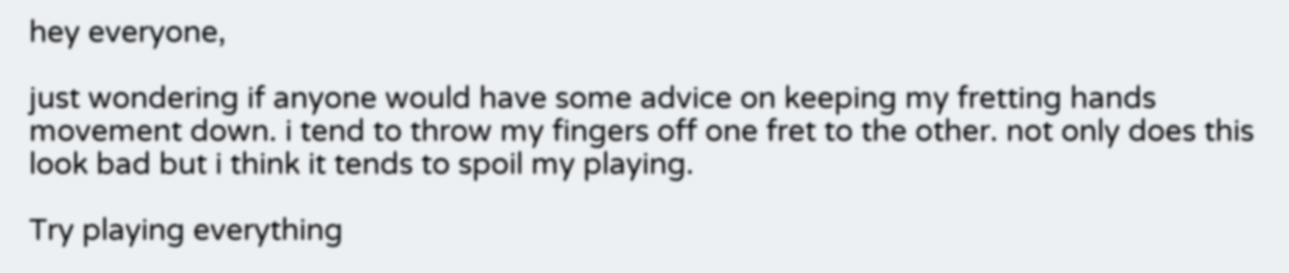hey everyone,

just wondering if anyone would have some advice on keeping my fretting hands movement down. i tend to throw my fingers off one fret to the other. not only does this look bad but i think it tends to spoil my playing.

Try playing everything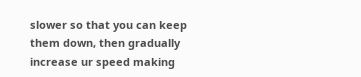slower so that you can keep them down, then gradually increase ur speed making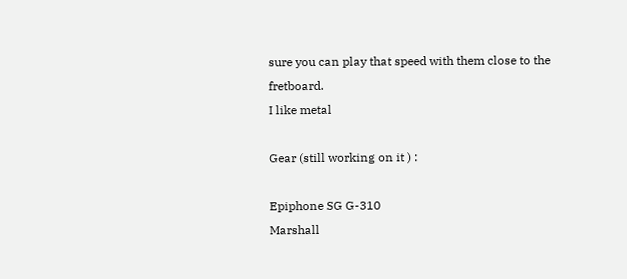sure you can play that speed with them close to the fretboard.
I like metal

Gear (still working on it ) :

Epiphone SG G-310
Marshall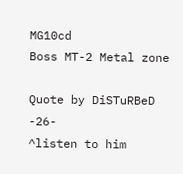MG10cd
Boss MT-2 Metal zone

Quote by DiSTuRBeD -26-
^listen to him